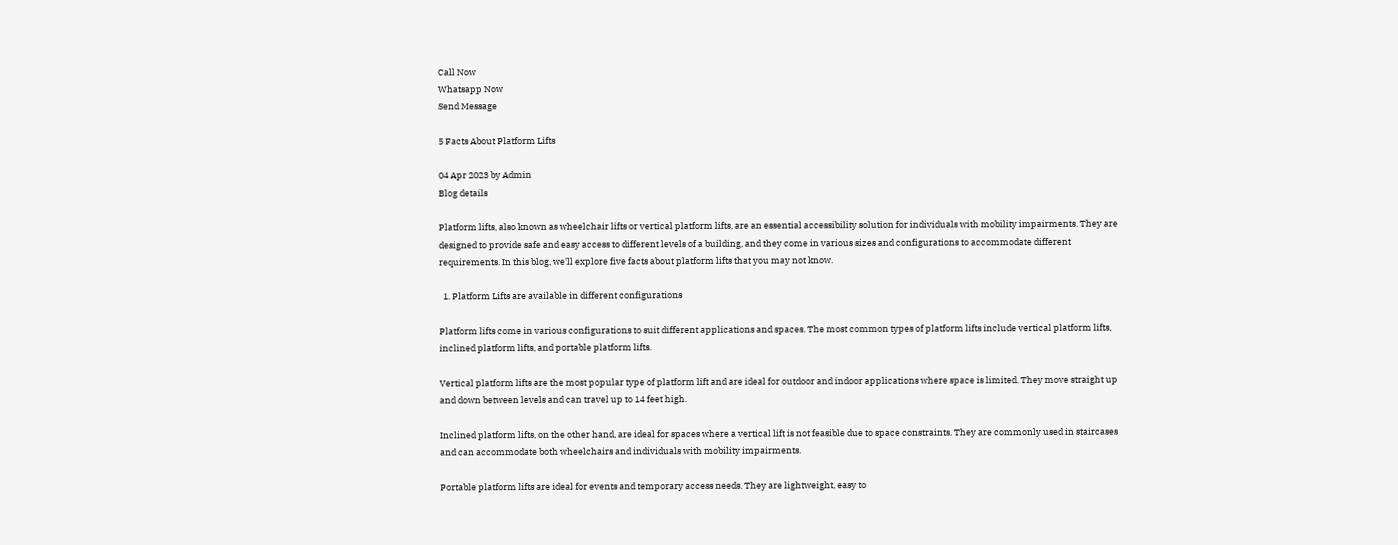Call Now
Whatsapp Now
Send Message

5 Facts About Platform Lifts

04 Apr 2023 by Admin
Blog details

Platform lifts, also known as wheelchair lifts or vertical platform lifts, are an essential accessibility solution for individuals with mobility impairments. They are designed to provide safe and easy access to different levels of a building, and they come in various sizes and configurations to accommodate different requirements. In this blog, we'll explore five facts about platform lifts that you may not know.

  1. Platform Lifts are available in different configurations

Platform lifts come in various configurations to suit different applications and spaces. The most common types of platform lifts include vertical platform lifts, inclined platform lifts, and portable platform lifts.

Vertical platform lifts are the most popular type of platform lift and are ideal for outdoor and indoor applications where space is limited. They move straight up and down between levels and can travel up to 14 feet high.

Inclined platform lifts, on the other hand, are ideal for spaces where a vertical lift is not feasible due to space constraints. They are commonly used in staircases and can accommodate both wheelchairs and individuals with mobility impairments.

Portable platform lifts are ideal for events and temporary access needs. They are lightweight, easy to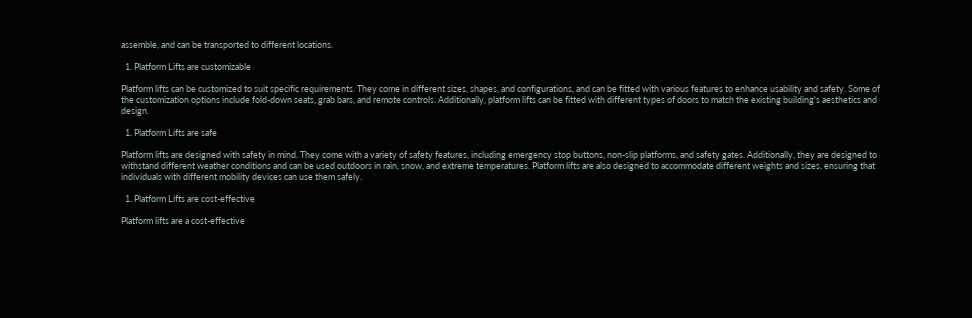assemble, and can be transported to different locations.

  1. Platform Lifts are customizable

Platform lifts can be customized to suit specific requirements. They come in different sizes, shapes, and configurations, and can be fitted with various features to enhance usability and safety. Some of the customization options include fold-down seats, grab bars, and remote controls. Additionally, platform lifts can be fitted with different types of doors to match the existing building's aesthetics and design.

  1. Platform Lifts are safe

Platform lifts are designed with safety in mind. They come with a variety of safety features, including emergency stop buttons, non-slip platforms, and safety gates. Additionally, they are designed to withstand different weather conditions and can be used outdoors in rain, snow, and extreme temperatures. Platform lifts are also designed to accommodate different weights and sizes, ensuring that individuals with different mobility devices can use them safely.

  1. Platform Lifts are cost-effective

Platform lifts are a cost-effective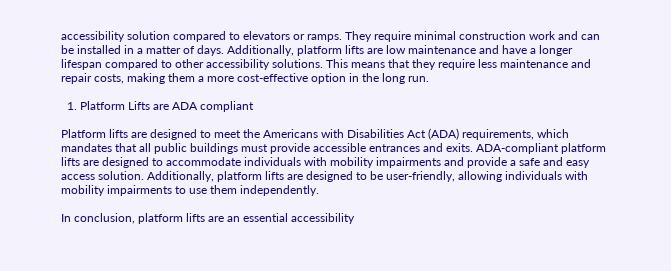accessibility solution compared to elevators or ramps. They require minimal construction work and can be installed in a matter of days. Additionally, platform lifts are low maintenance and have a longer lifespan compared to other accessibility solutions. This means that they require less maintenance and repair costs, making them a more cost-effective option in the long run.

  1. Platform Lifts are ADA compliant

Platform lifts are designed to meet the Americans with Disabilities Act (ADA) requirements, which mandates that all public buildings must provide accessible entrances and exits. ADA-compliant platform lifts are designed to accommodate individuals with mobility impairments and provide a safe and easy access solution. Additionally, platform lifts are designed to be user-friendly, allowing individuals with mobility impairments to use them independently.

In conclusion, platform lifts are an essential accessibility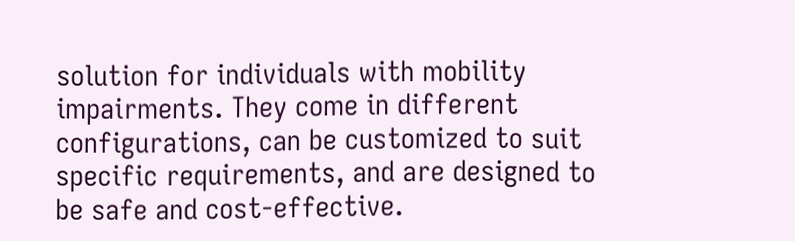solution for individuals with mobility impairments. They come in different configurations, can be customized to suit specific requirements, and are designed to be safe and cost-effective.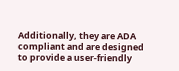Additionally, they are ADA compliant and are designed to provide a user-friendly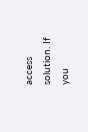access solution. If you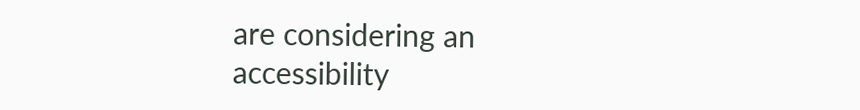are considering an accessibility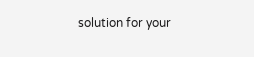solution for your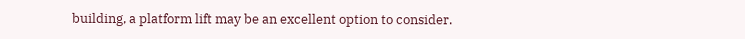building, a platform lift may be an excellent option to consider.